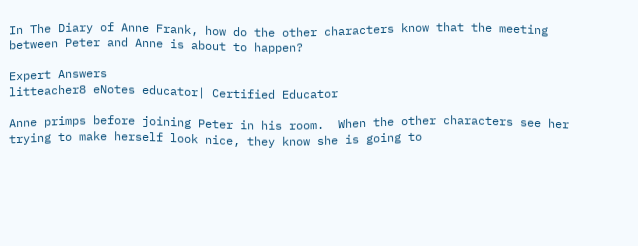In The Diary of Anne Frank, how do the other characters know that the meeting between Peter and Anne is about to happen?

Expert Answers
litteacher8 eNotes educator| Certified Educator

Anne primps before joining Peter in his room.  When the other characters see her trying to make herself look nice, they know she is going to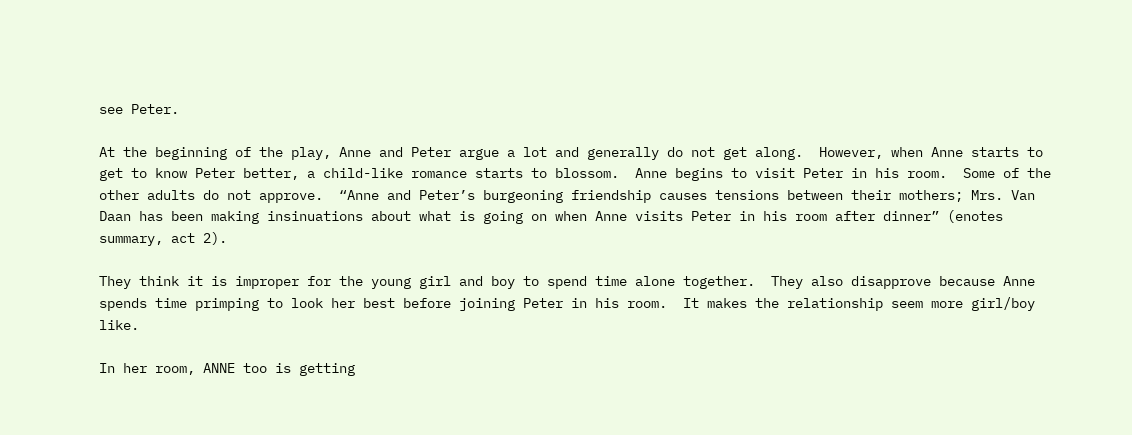see Peter.

At the beginning of the play, Anne and Peter argue a lot and generally do not get along.  However, when Anne starts to get to know Peter better, a child-like romance starts to blossom.  Anne begins to visit Peter in his room.  Some of the other adults do not approve.  “Anne and Peter’s burgeoning friendship causes tensions between their mothers; Mrs. Van Daan has been making insinuations about what is going on when Anne visits Peter in his room after dinner” (enotes summary, act 2).

They think it is improper for the young girl and boy to spend time alone together.  They also disapprove because Anne spends time primping to look her best before joining Peter in his room.  It makes the relationship seem more girl/boy like.

In her room, ANNE too is getting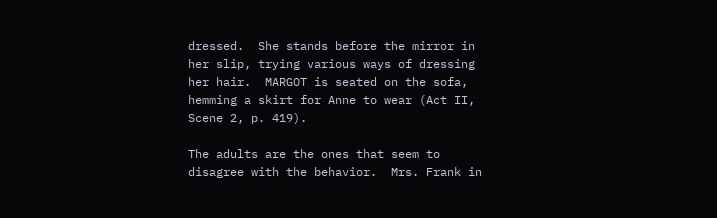dressed.  She stands before the mirror in her slip, trying various ways of dressing her hair.  MARGOT is seated on the sofa, hemming a skirt for Anne to wear (Act II, Scene 2, p. 419).

The adults are the ones that seem to disagree with the behavior.  Mrs. Frank in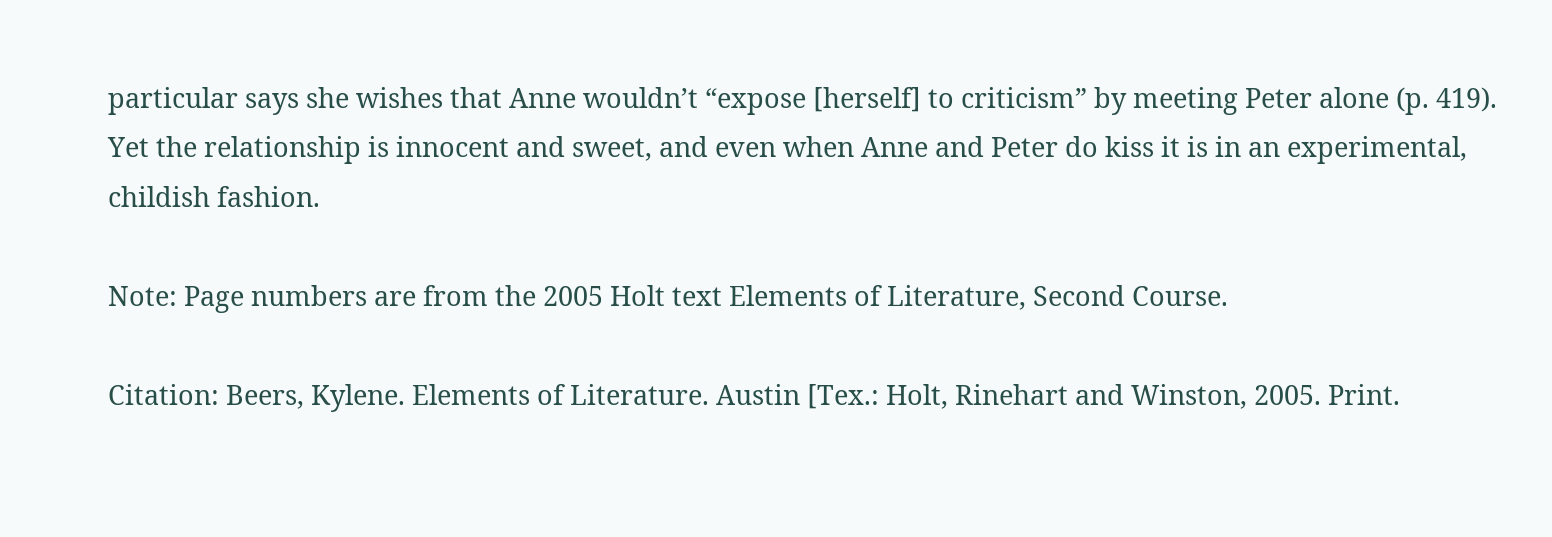particular says she wishes that Anne wouldn’t “expose [herself] to criticism” by meeting Peter alone (p. 419).  Yet the relationship is innocent and sweet, and even when Anne and Peter do kiss it is in an experimental, childish fashion.

Note: Page numbers are from the 2005 Holt text Elements of Literature, Second Course.

Citation: Beers, Kylene. Elements of Literature. Austin [Tex.: Holt, Rinehart and Winston, 2005. Print.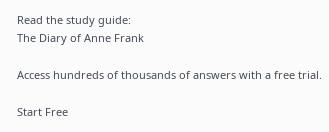Read the study guide:
The Diary of Anne Frank

Access hundreds of thousands of answers with a free trial.

Start Free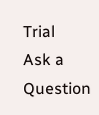Trial
Ask a Question